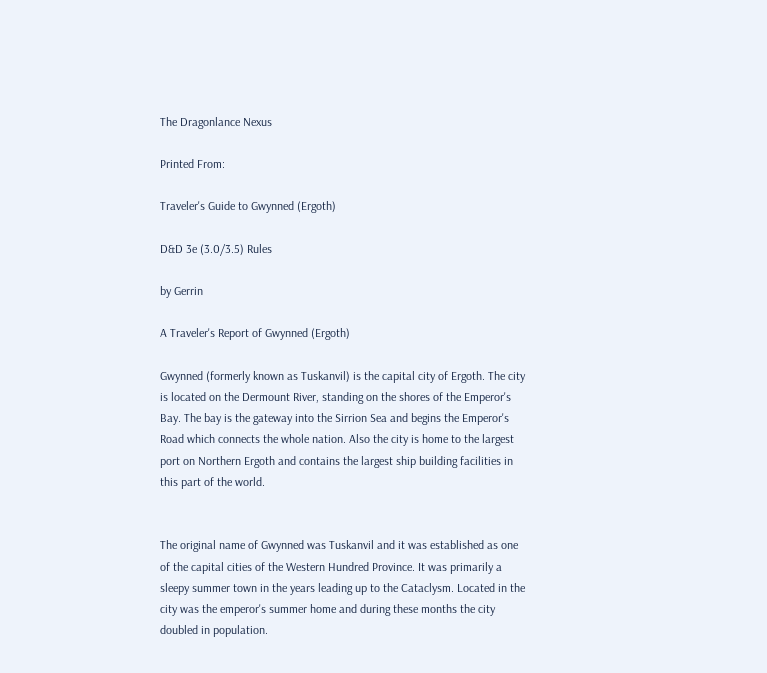The Dragonlance Nexus

Printed From:

Traveler's Guide to Gwynned (Ergoth)

D&D 3e (3.0/3.5) Rules

by Gerrin

A Traveler's Report of Gwynned (Ergoth)

Gwynned (formerly known as Tuskanvil) is the capital city of Ergoth. The city is located on the Dermount River, standing on the shores of the Emperor's Bay. The bay is the gateway into the Sirrion Sea and begins the Emperor's Road which connects the whole nation. Also the city is home to the largest port on Northern Ergoth and contains the largest ship building facilities in this part of the world.


The original name of Gwynned was Tuskanvil and it was established as one of the capital cities of the Western Hundred Province. It was primarily a sleepy summer town in the years leading up to the Cataclysm. Located in the city was the emperor's summer home and during these months the city doubled in population.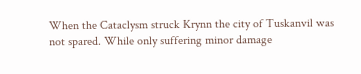When the Cataclysm struck Krynn the city of Tuskanvil was not spared. While only suffering minor damage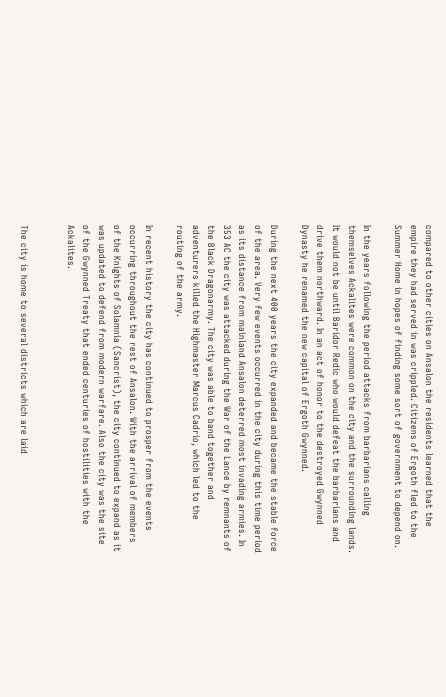compared to other cities on Ansalon the residents learned that the empire they had served in was crippled. Citizens of Ergoth fled to the Summer Home in hopes of finding some sort of government to depend on.

In the years following the period attacks from barbarians calling themselves Ackalites were common on the city and the surrounding lands. It would not be until Baridor Redic who would defeat the barbarians and drive them northward. In an act of honor to the destroyed Gwynned Dynasty he renamed the new capital of Ergoth Gwynned.

During the next 400 years the city expanded and became the stable force of the area. Very few events occurred in the city during this time period as its distance from mainland Ansalon deterred most invading armies. In 353 AC the city was attacked during the War of the Lance by remnants of the Black Dragonarmy. The city was able to band together and adventurers killed the Highmaster Marcus Cadrio, which led to the routing of the army.

In recent history the city has continued to prosper from the events occurring throughout the rest of Ansalon. With the arrival of members of the Knights of Solamnia (Sancrist), the city continued to expand as it was updated to defend from modern warfare. Also the city was the site of the Gwynned Treaty that ended centuries of hostilities with the Ackalites.


The city is home to several districts which are laid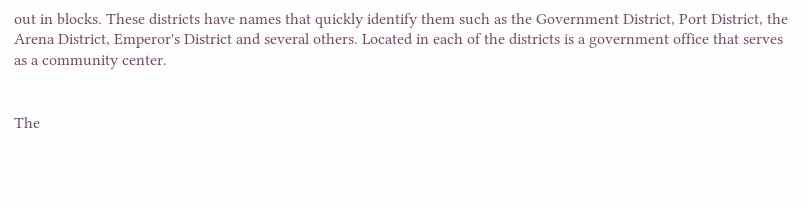out in blocks. These districts have names that quickly identify them such as the Government District, Port District, the Arena District, Emperor's District and several others. Located in each of the districts is a government office that serves as a community center.


The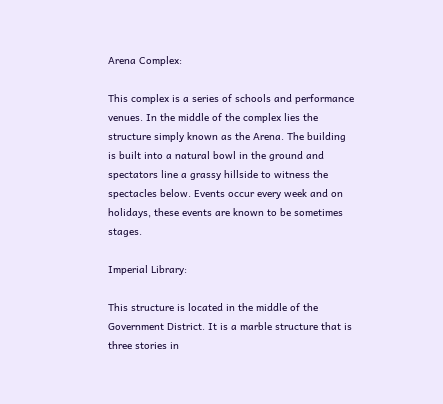Arena Complex:

This complex is a series of schools and performance venues. In the middle of the complex lies the structure simply known as the Arena. The building is built into a natural bowl in the ground and spectators line a grassy hillside to witness the spectacles below. Events occur every week and on holidays, these events are known to be sometimes stages.

Imperial Library:

This structure is located in the middle of the Government District. It is a marble structure that is three stories in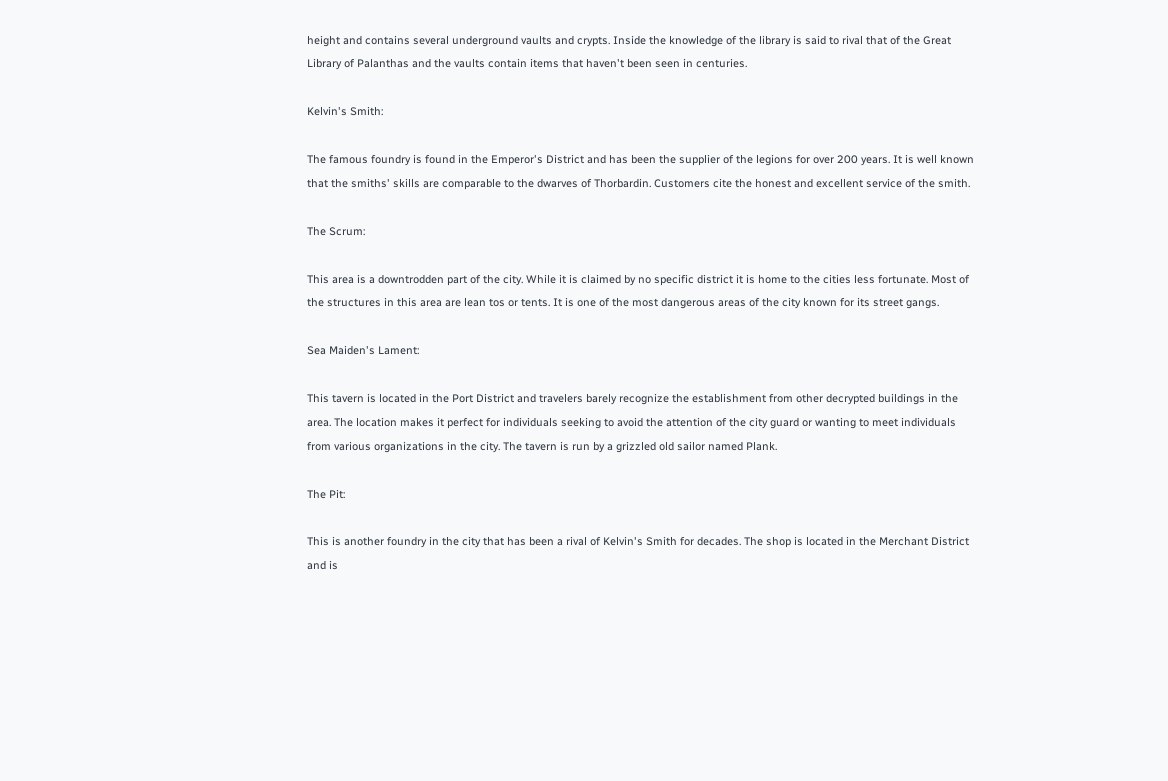height and contains several underground vaults and crypts. Inside the knowledge of the library is said to rival that of the Great Library of Palanthas and the vaults contain items that haven't been seen in centuries.

Kelvin's Smith:

The famous foundry is found in the Emperor's District and has been the supplier of the legions for over 200 years. It is well known that the smiths' skills are comparable to the dwarves of Thorbardin. Customers cite the honest and excellent service of the smith.

The Scrum:

This area is a downtrodden part of the city. While it is claimed by no specific district it is home to the cities less fortunate. Most of the structures in this area are lean tos or tents. It is one of the most dangerous areas of the city known for its street gangs.

Sea Maiden's Lament:

This tavern is located in the Port District and travelers barely recognize the establishment from other decrypted buildings in the area. The location makes it perfect for individuals seeking to avoid the attention of the city guard or wanting to meet individuals from various organizations in the city. The tavern is run by a grizzled old sailor named Plank.

The Pit:

This is another foundry in the city that has been a rival of Kelvin's Smith for decades. The shop is located in the Merchant District and is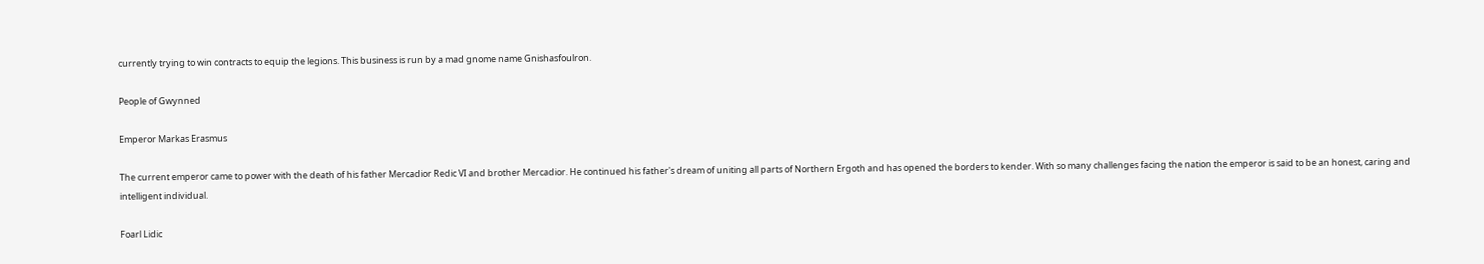currently trying to win contracts to equip the legions. This business is run by a mad gnome name Gnishasfoulron.

People of Gwynned

Emperor Markas Erasmus

The current emperor came to power with the death of his father Mercadior Redic VI and brother Mercadior. He continued his father's dream of uniting all parts of Northern Ergoth and has opened the borders to kender. With so many challenges facing the nation the emperor is said to be an honest, caring and intelligent individual.

Foarl Lidic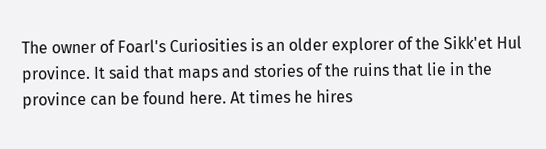The owner of Foarl's Curiosities is an older explorer of the Sikk'et Hul province. It said that maps and stories of the ruins that lie in the province can be found here. At times he hires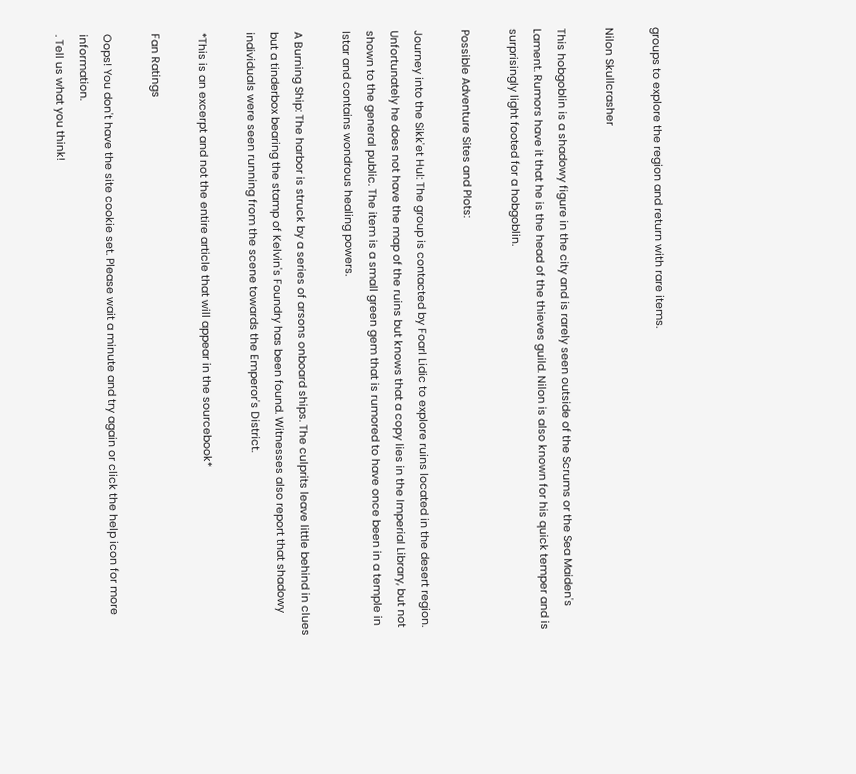groups to explore the region and return with rare items.

Nilon Skullcrasher

This hobgoblin is a shadowy figure in the city and is rarely seen outside of the Scrums or the Sea Maiden's Lament. Rumors have it that he is the head of the thieves guild. Nilon is also known for his quick temper and is surprisingly light footed for a hobgoblin.

Possible Adventure Sites and Plots:

Journey into the Sikk'et Hul: The group is contacted by Foarl Lidic to explore ruins located in the desert region. Unfortunately he does not have the map of the ruins but knows that a copy lies in the Imperial Library, but not shown to the general public. The item is a small green gem that is rumored to have once been in a temple in Istar and contains wondrous healing powers.

A Burning Ship: The harbor is struck by a series of arsons onboard ships. The culprits leave little behind in clues but a tinderbox bearing the stamp of Kelvin's Foundry has been found. Witnesses also report that shadowy individuals were seen running from the scene towards the Emperor's District.

*This is an excerpt and not the entire article that will appear in the sourcebook*

Fan Ratings

Oops! You don't have the site cookie set. Please wait a minute and try again or click the help icon for more information.
. Tell us what you think!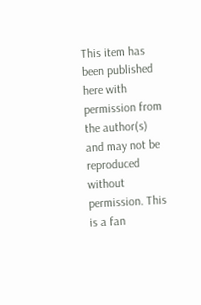This item has been published here with permission from the author(s) and may not be reproduced without permission. This is a fan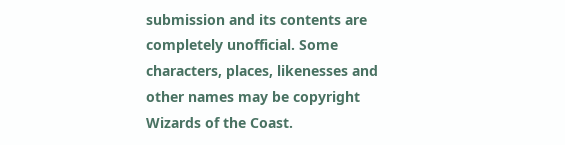submission and its contents are completely unofficial. Some characters, places, likenesses and other names may be copyright Wizards of the Coast.